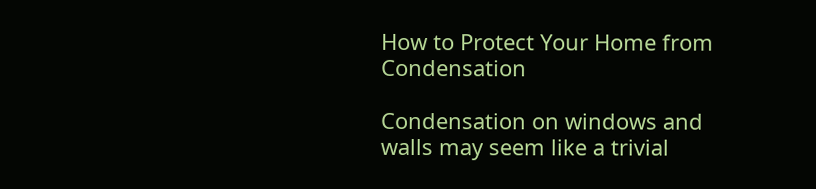How to Protect Your Home from Condensation

Condensation on windows and walls may seem like a trivial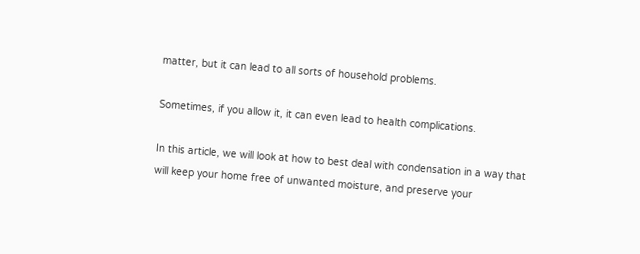matter, but it can lead to all sorts of household problems.

Sometimes, if you allow it, it can even lead to health complications.

In this article, we will look at how to best deal with condensation in a way that will keep your home free of unwanted moisture, and preserve your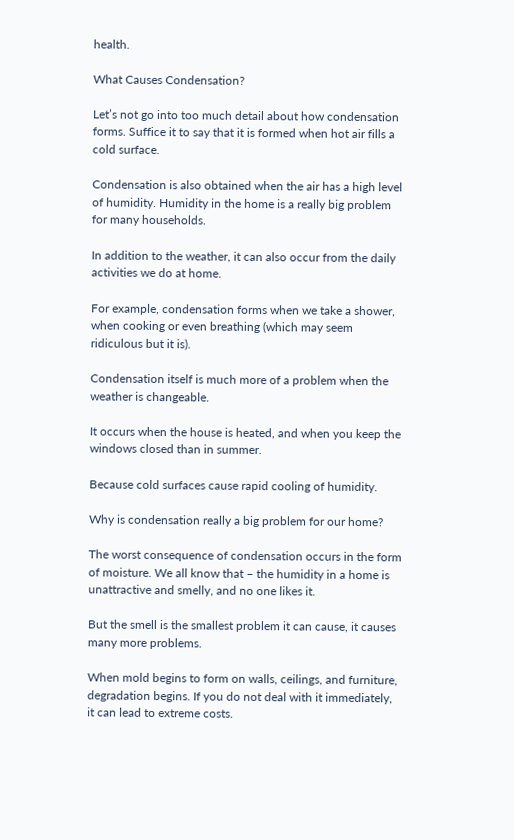health.

What Causes Condensation?

Let’s not go into too much detail about how condensation forms. Suffice it to say that it is formed when hot air fills a cold surface.

Condensation is also obtained when the air has a high level of humidity. Humidity in the home is a really big problem for many households.

In addition to the weather, it can also occur from the daily activities we do at home.

For example, condensation forms when we take a shower, when cooking or even breathing (which may seem ridiculous but it is).

Condensation itself is much more of a problem when the weather is changeable.

It occurs when the house is heated, and when you keep the windows closed than in summer.

Because cold surfaces cause rapid cooling of humidity.

Why is condensation really a big problem for our home?

The worst consequence of condensation occurs in the form of moisture. We all know that – the humidity in a home is unattractive and smelly, and no one likes it.

But the smell is the smallest problem it can cause, it causes many more problems.

When mold begins to form on walls, ceilings, and furniture, degradation begins. If you do not deal with it immediately, it can lead to extreme costs.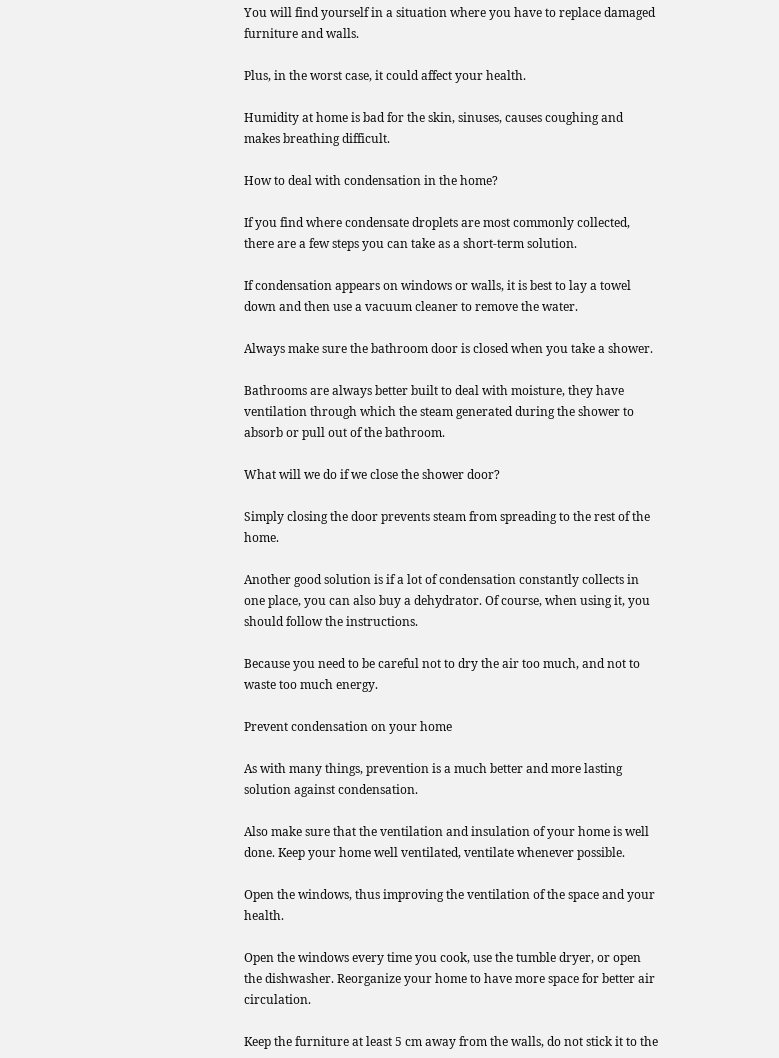You will find yourself in a situation where you have to replace damaged furniture and walls.

Plus, in the worst case, it could affect your health.

Humidity at home is bad for the skin, sinuses, causes coughing and makes breathing difficult.

How to deal with condensation in the home?

If you find where condensate droplets are most commonly collected, there are a few steps you can take as a short-term solution.

If condensation appears on windows or walls, it is best to lay a towel down and then use a vacuum cleaner to remove the water.

Always make sure the bathroom door is closed when you take a shower.

Bathrooms are always better built to deal with moisture, they have ventilation through which the steam generated during the shower to absorb or pull out of the bathroom.

What will we do if we close the shower door?

Simply closing the door prevents steam from spreading to the rest of the home.

Another good solution is if a lot of condensation constantly collects in one place, you can also buy a dehydrator. Of course, when using it, you should follow the instructions.

Because you need to be careful not to dry the air too much, and not to waste too much energy.

Prevent condensation on your home

As with many things, prevention is a much better and more lasting solution against condensation.

Also make sure that the ventilation and insulation of your home is well done. Keep your home well ventilated, ventilate whenever possible.

Open the windows, thus improving the ventilation of the space and your health.

Open the windows every time you cook, use the tumble dryer, or open the dishwasher. Reorganize your home to have more space for better air circulation.

Keep the furniture at least 5 cm away from the walls, do not stick it to the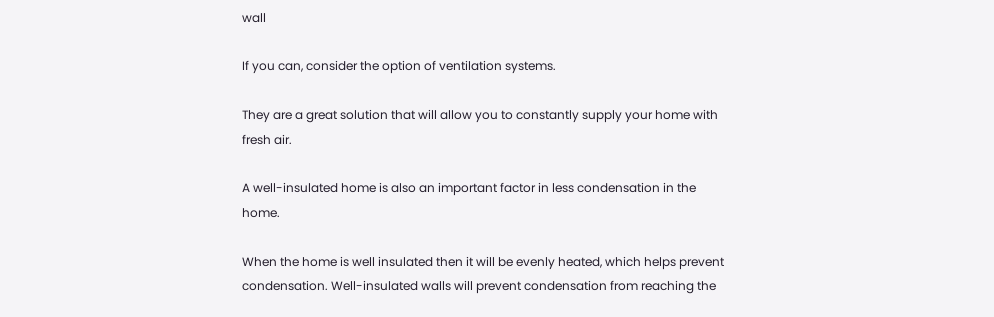wall

If you can, consider the option of ventilation systems.

They are a great solution that will allow you to constantly supply your home with fresh air.

A well-insulated home is also an important factor in less condensation in the home.

When the home is well insulated then it will be evenly heated, which helps prevent condensation. Well-insulated walls will prevent condensation from reaching the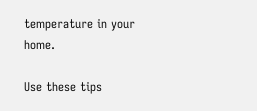temperature in your home.

Use these tips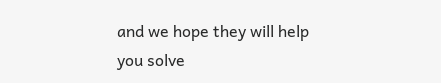and we hope they will help you solve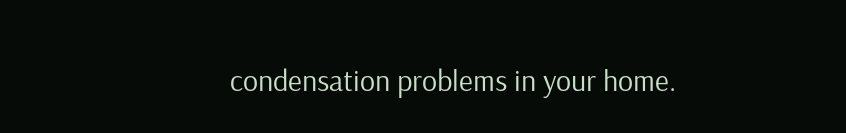condensation problems in your home.